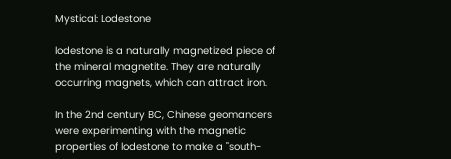Mystical: Lodestone

lodestone is a naturally magnetized piece of the mineral magnetite. They are naturally occurring magnets, which can attract iron.

In the 2nd century BC, Chinese geomancers were experimenting with the magnetic properties of lodestone to make a "south-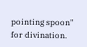pointing spoon" for divination.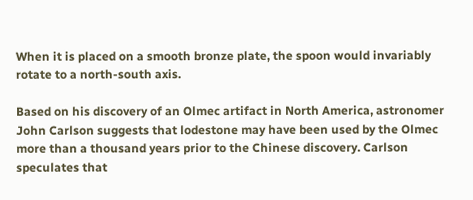When it is placed on a smooth bronze plate, the spoon would invariably rotate to a north-south axis.

Based on his discovery of an Olmec artifact in North America, astronomer John Carlson suggests that lodestone may have been used by the Olmec more than a thousand years prior to the Chinese discovery. Carlson speculates that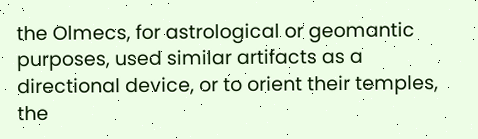the Olmecs, for astrological or geomantic purposes, used similar artifacts as a directional device, or to orient their temples, the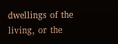dwellings of the living, or the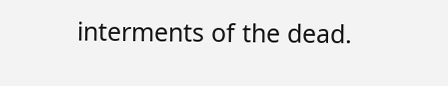interments of the dead.